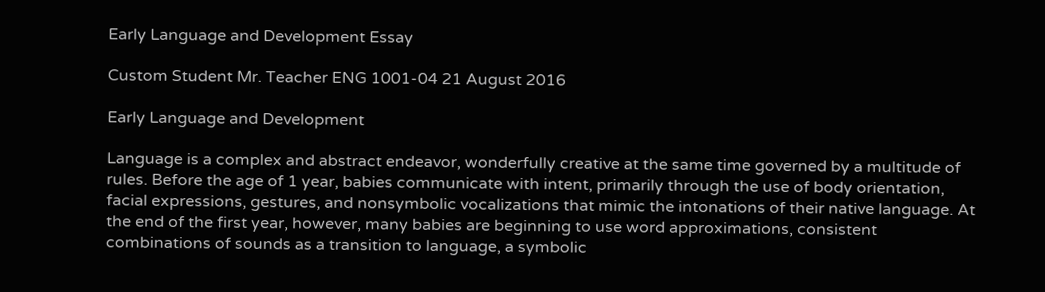Early Language and Development Essay

Custom Student Mr. Teacher ENG 1001-04 21 August 2016

Early Language and Development

Language is a complex and abstract endeavor, wonderfully creative at the same time governed by a multitude of rules. Before the age of 1 year, babies communicate with intent, primarily through the use of body orientation, facial expressions, gestures, and nonsymbolic vocalizations that mimic the intonations of their native language. At the end of the first year, however, many babies are beginning to use word approximations, consistent combinations of sounds as a transition to language, a symbolic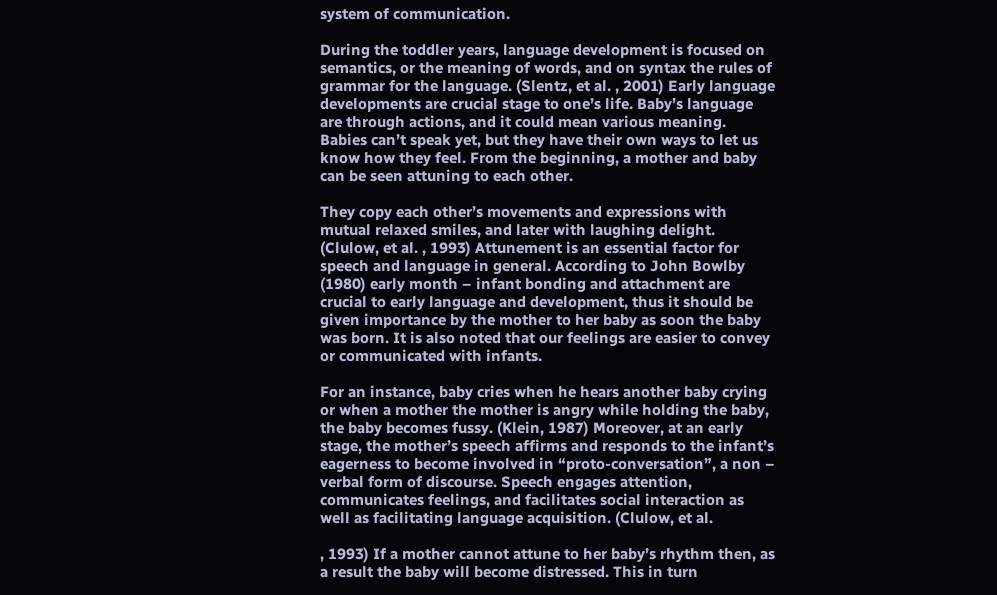system of communication.

During the toddler years, language development is focused on semantics, or the meaning of words, and on syntax the rules of grammar for the language. (Slentz, et al. , 2001) Early language developments are crucial stage to one’s life. Baby’s language are through actions, and it could mean various meaning. Babies can’t speak yet, but they have their own ways to let us know how they feel. From the beginning, a mother and baby can be seen attuning to each other.

They copy each other’s movements and expressions with mutual relaxed smiles, and later with laughing delight. (Clulow, et al. , 1993) Attunement is an essential factor for speech and language in general. According to John Bowlby (1980) early month – infant bonding and attachment are crucial to early language and development, thus it should be given importance by the mother to her baby as soon the baby was born. It is also noted that our feelings are easier to convey or communicated with infants.

For an instance, baby cries when he hears another baby crying or when a mother the mother is angry while holding the baby, the baby becomes fussy. (Klein, 1987) Moreover, at an early stage, the mother’s speech affirms and responds to the infant’s eagerness to become involved in “proto-conversation”, a non – verbal form of discourse. Speech engages attention, communicates feelings, and facilitates social interaction as well as facilitating language acquisition. (Clulow, et al.

, 1993) If a mother cannot attune to her baby’s rhythm then, as a result the baby will become distressed. This in turn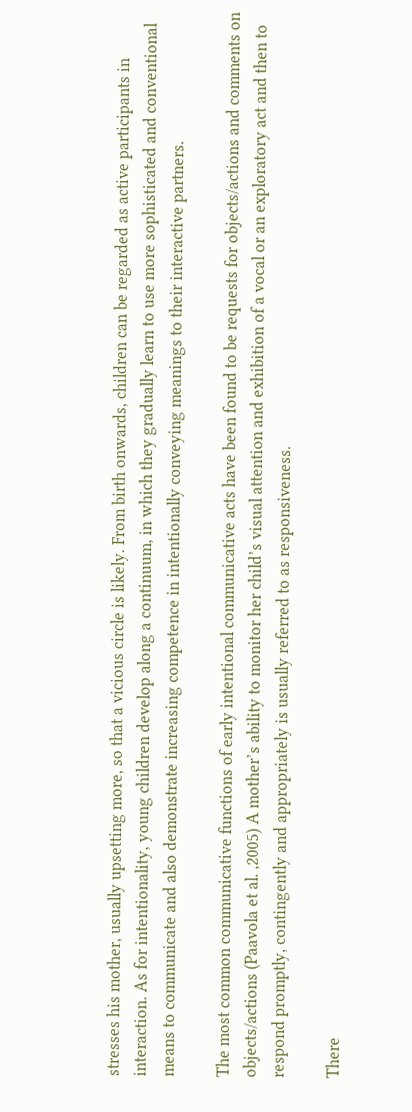stresses his mother, usually upsetting more, so that a vicious circle is likely. From birth onwards, children can be regarded as active participants in interaction. As for intentionality, young children develop along a continuum, in which they gradually learn to use more sophisticated and conventional means to communicate and also demonstrate increasing competence in intentionally conveying meanings to their interactive partners.

The most common communicative functions of early intentional communicative acts have been found to be requests for objects/actions and comments on objects/actions (Paavola et al. ,2005) A mother’s ability to monitor her child’s visual attention and exhibition of a vocal or an exploratory act and then to respond promptly, contingently and appropriately is usually referred to as responsiveness.

There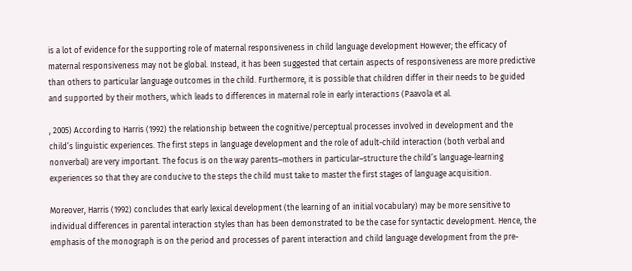is a lot of evidence for the supporting role of maternal responsiveness in child language development However; the efficacy of maternal responsiveness may not be global. Instead, it has been suggested that certain aspects of responsiveness are more predictive than others to particular language outcomes in the child. Furthermore, it is possible that children differ in their needs to be guided and supported by their mothers, which leads to differences in maternal role in early interactions (Paavola et al.

, 2005) According to Harris (1992) the relationship between the cognitive/perceptual processes involved in development and the child’s linguistic experiences. The first steps in language development and the role of adult-child interaction (both verbal and nonverbal) are very important. The focus is on the way parents–mothers in particular–structure the child’s language-learning experiences so that they are conducive to the steps the child must take to master the first stages of language acquisition.

Moreover, Harris (1992) concludes that early lexical development (the learning of an initial vocabulary) may be more sensitive to individual differences in parental interaction styles than has been demonstrated to be the case for syntactic development. Hence, the emphasis of the monograph is on the period and processes of parent interaction and child language development from the pre-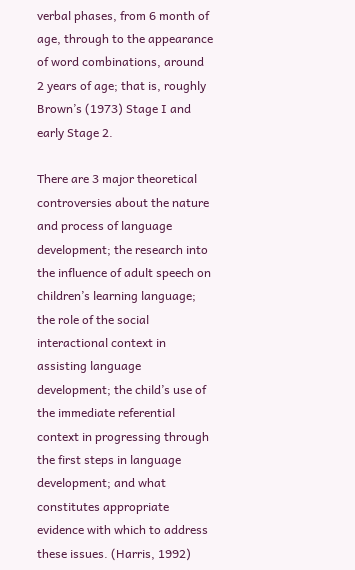verbal phases, from 6 month of age, through to the appearance of word combinations, around 2 years of age; that is, roughly Brown’s (1973) Stage I and early Stage 2.

There are 3 major theoretical controversies about the nature and process of language development; the research into the influence of adult speech on children’s learning language; the role of the social interactional context in assisting language development; the child’s use of the immediate referential context in progressing through the first steps in language development; and what constitutes appropriate evidence with which to address these issues. (Harris, 1992)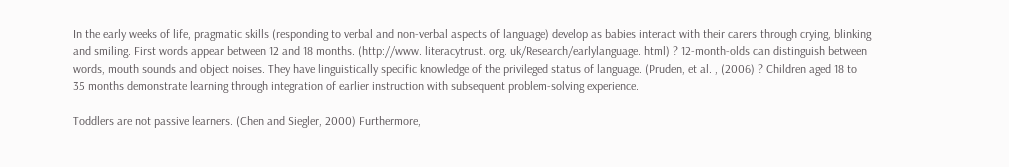In the early weeks of life, pragmatic skills (responding to verbal and non-verbal aspects of language) develop as babies interact with their carers through crying, blinking and smiling. First words appear between 12 and 18 months. (http://www. literacytrust. org. uk/Research/earlylanguage. html) ? 12-month-olds can distinguish between words, mouth sounds and object noises. They have linguistically specific knowledge of the privileged status of language. (Pruden, et al. , (2006) ? Children aged 18 to 35 months demonstrate learning through integration of earlier instruction with subsequent problem-solving experience.

Toddlers are not passive learners. (Chen and Siegler, 2000) Furthermore,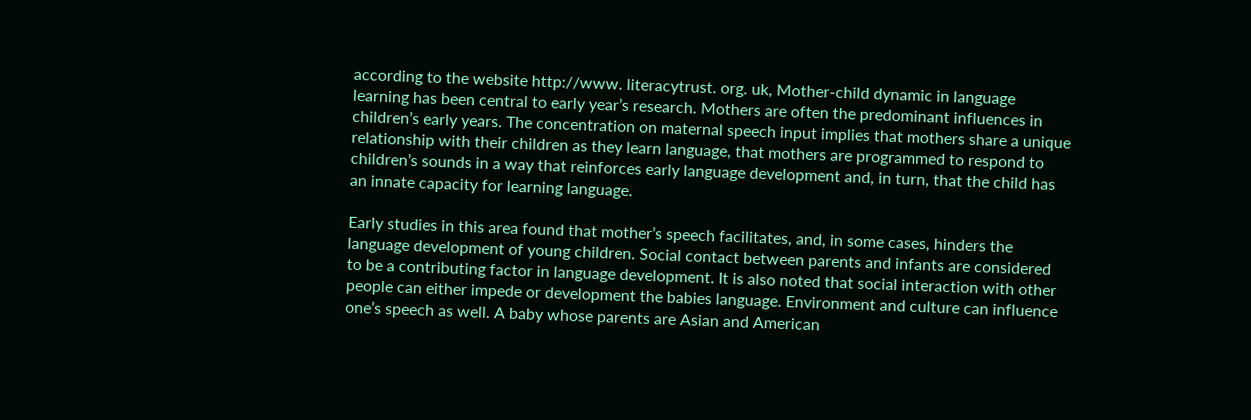according to the website http://www. literacytrust. org. uk, Mother-child dynamic in language learning has been central to early year’s research. Mothers are often the predominant influences in children’s early years. The concentration on maternal speech input implies that mothers share a unique relationship with their children as they learn language, that mothers are programmed to respond to children’s sounds in a way that reinforces early language development and, in turn, that the child has an innate capacity for learning language.

Early studies in this area found that mother’s speech facilitates, and, in some cases, hinders the language development of young children. Social contact between parents and infants are considered to be a contributing factor in language development. It is also noted that social interaction with other people can either impede or development the babies language. Environment and culture can influence one’s speech as well. A baby whose parents are Asian and American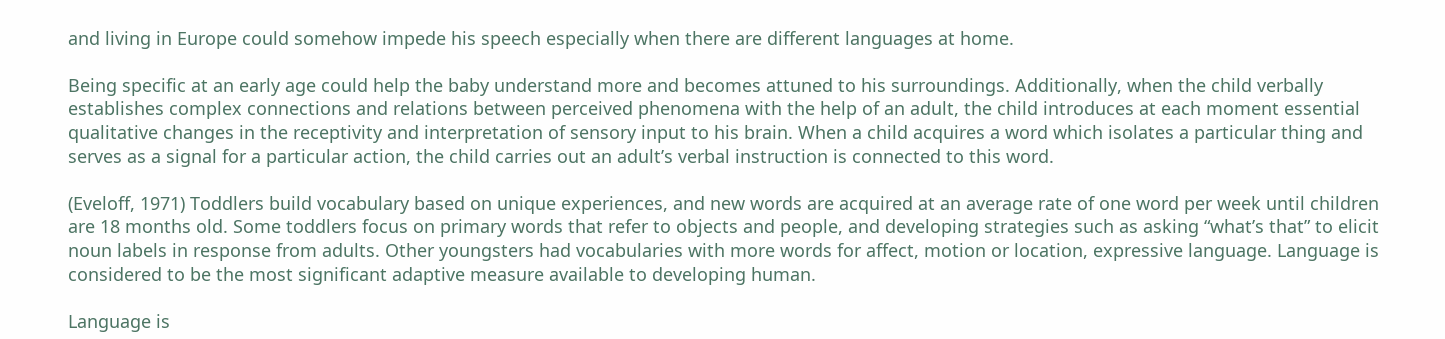and living in Europe could somehow impede his speech especially when there are different languages at home.

Being specific at an early age could help the baby understand more and becomes attuned to his surroundings. Additionally, when the child verbally establishes complex connections and relations between perceived phenomena with the help of an adult, the child introduces at each moment essential qualitative changes in the receptivity and interpretation of sensory input to his brain. When a child acquires a word which isolates a particular thing and serves as a signal for a particular action, the child carries out an adult’s verbal instruction is connected to this word.

(Eveloff, 1971) Toddlers build vocabulary based on unique experiences, and new words are acquired at an average rate of one word per week until children are 18 months old. Some toddlers focus on primary words that refer to objects and people, and developing strategies such as asking “what’s that” to elicit noun labels in response from adults. Other youngsters had vocabularies with more words for affect, motion or location, expressive language. Language is considered to be the most significant adaptive measure available to developing human.

Language is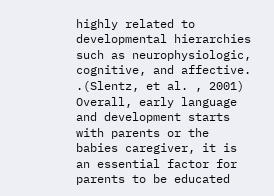highly related to developmental hierarchies such as neurophysiologic, cognitive, and affective. .(Slentz, et al. , 2001) Overall, early language and development starts with parents or the babies caregiver, it is an essential factor for parents to be educated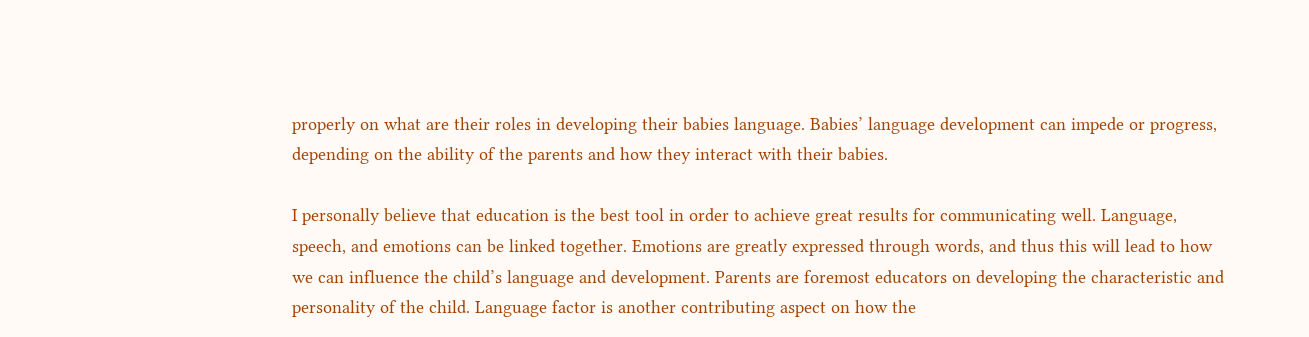properly on what are their roles in developing their babies language. Babies’ language development can impede or progress, depending on the ability of the parents and how they interact with their babies.

I personally believe that education is the best tool in order to achieve great results for communicating well. Language, speech, and emotions can be linked together. Emotions are greatly expressed through words, and thus this will lead to how we can influence the child’s language and development. Parents are foremost educators on developing the characteristic and personality of the child. Language factor is another contributing aspect on how the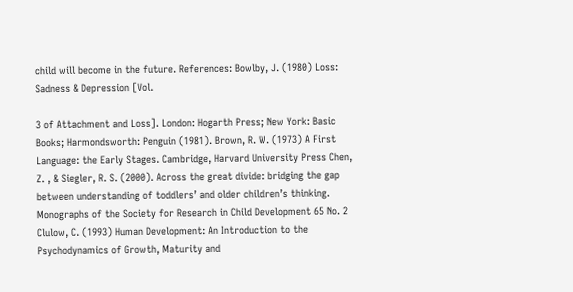child will become in the future. References: Bowlby, J. (1980) Loss: Sadness & Depression [Vol.

3 of Attachment and Loss]. London: Hogarth Press; New York: Basic Books; Harmondsworth: Penguin (1981). Brown, R. W. (1973) A First Language: the Early Stages. Cambridge, Harvard University Press Chen, Z. , & Siegler, R. S. (2000). Across the great divide: bridging the gap between understanding of toddlers’ and older children’s thinking. Monographs of the Society for Research in Child Development 65 No. 2 Clulow, C. (1993) Human Development: An Introduction to the Psychodynamics of Growth, Maturity and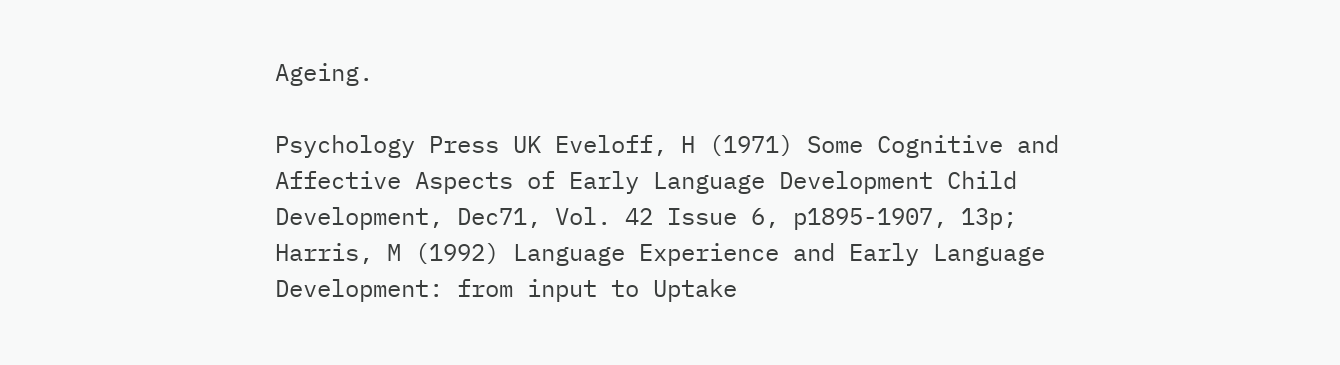Ageing.

Psychology Press UK Eveloff, H (1971) Some Cognitive and Affective Aspects of Early Language Development Child Development, Dec71, Vol. 42 Issue 6, p1895-1907, 13p; Harris, M (1992) Language Experience and Early Language Development: from input to Uptake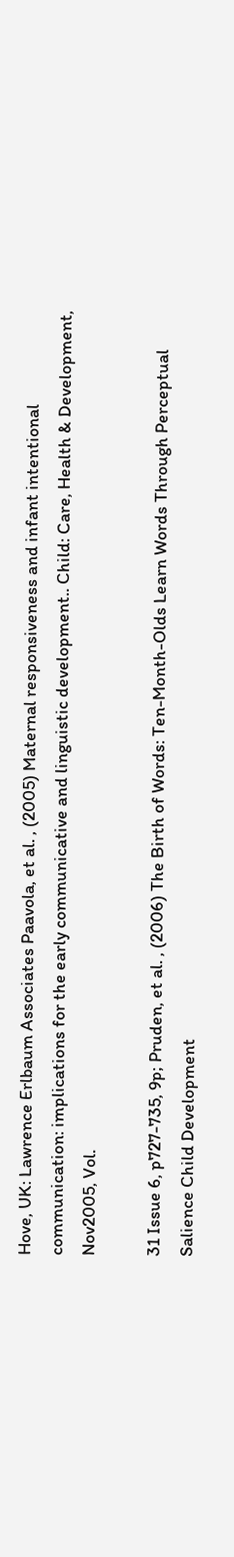Hove, UK: Lawrence Erlbaum Associates Paavola, et al. , (2005) Maternal responsiveness and infant intentional communication: implications for the early communicative and linguistic development.. Child: Care, Health & Development, Nov2005, Vol.

31 Issue 6, p727-735, 9p; Pruden, et al. , (2006) The Birth of Words: Ten-Month-Olds Learn Words Through Perceptual Salience Child Development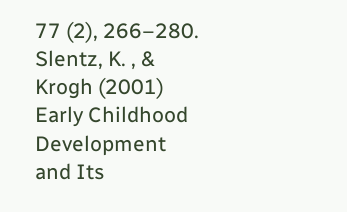77 (2), 266–280. Slentz, K. , & Krogh (2001) Early Childhood Development and Its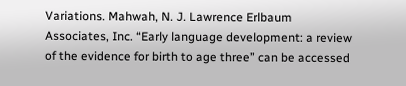Variations. Mahwah, N. J. Lawrence Erlbaum Associates, Inc. “Early language development: a review of the evidence for birth to age three” can be accessed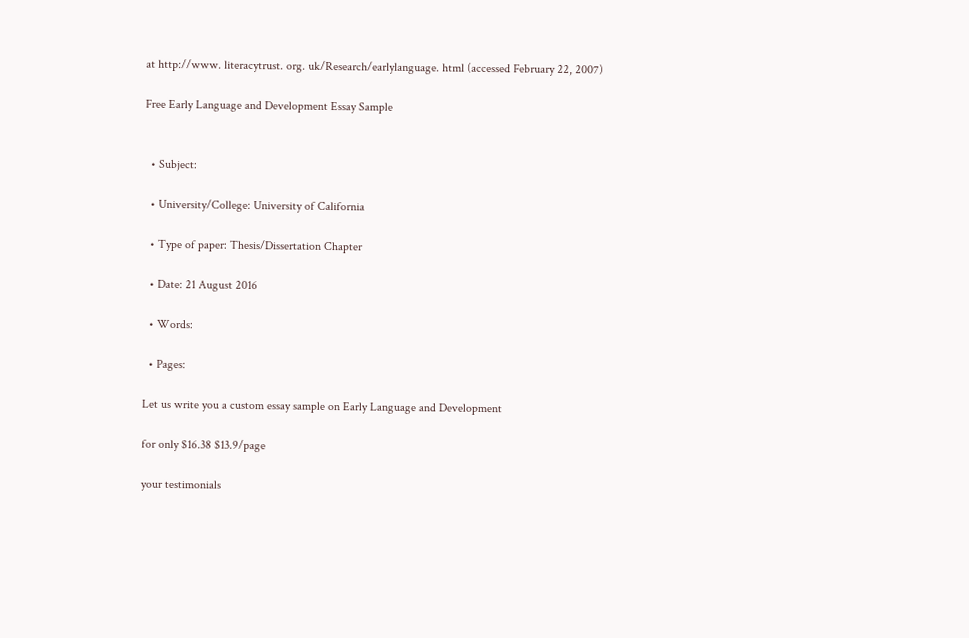at http://www. literacytrust. org. uk/Research/earlylanguage. html (accessed February 22, 2007)

Free Early Language and Development Essay Sample


  • Subject:

  • University/College: University of California

  • Type of paper: Thesis/Dissertation Chapter

  • Date: 21 August 2016

  • Words:

  • Pages:

Let us write you a custom essay sample on Early Language and Development

for only $16.38 $13.9/page

your testimonials